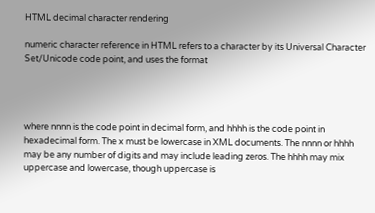HTML decimal character rendering

numeric character reference in HTML refers to a character by its Universal Character Set/Unicode code point, and uses the format




where nnnn is the code point in decimal form, and hhhh is the code point in hexadecimal form. The x must be lowercase in XML documents. The nnnn or hhhh may be any number of digits and may include leading zeros. The hhhh may mix uppercase and lowercase, though uppercase is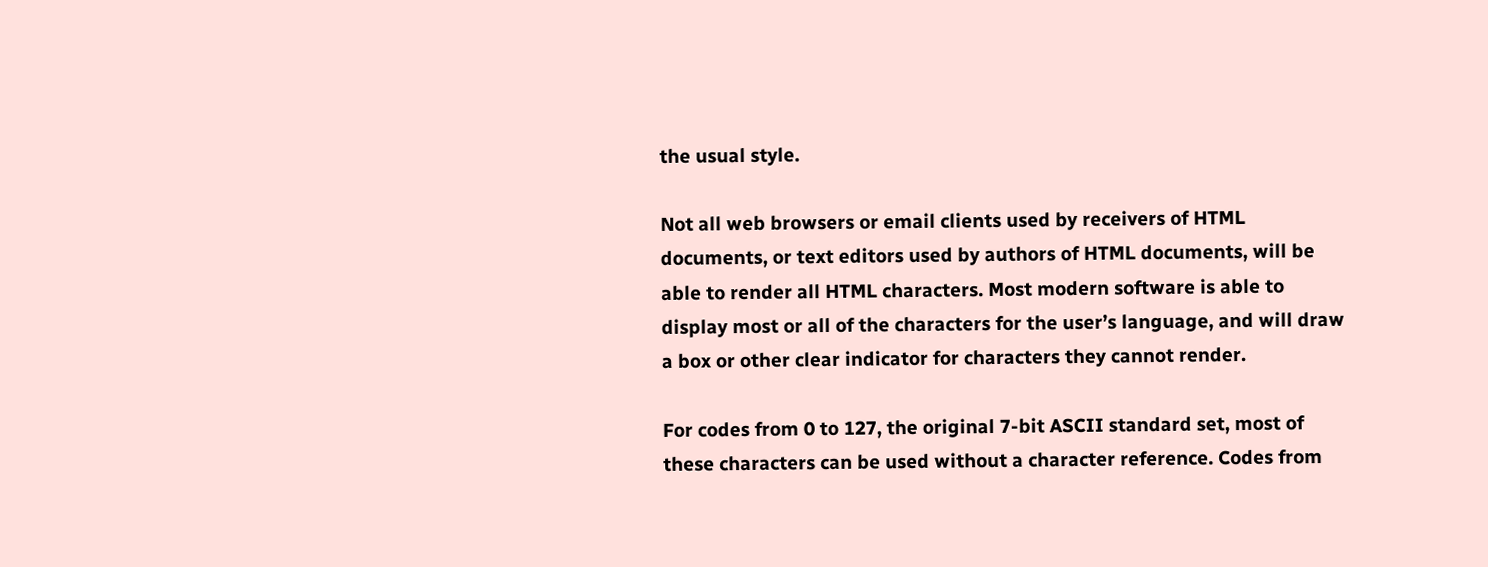the usual style.

Not all web browsers or email clients used by receivers of HTML documents, or text editors used by authors of HTML documents, will be able to render all HTML characters. Most modern software is able to display most or all of the characters for the user’s language, and will draw a box or other clear indicator for characters they cannot render.

For codes from 0 to 127, the original 7-bit ASCII standard set, most of these characters can be used without a character reference. Codes from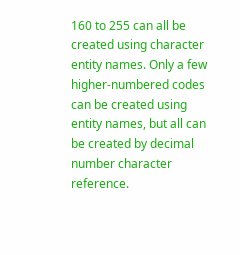160 to 255 can all be created using character entity names. Only a few higher-numbered codes can be created using entity names, but all can be created by decimal number character reference.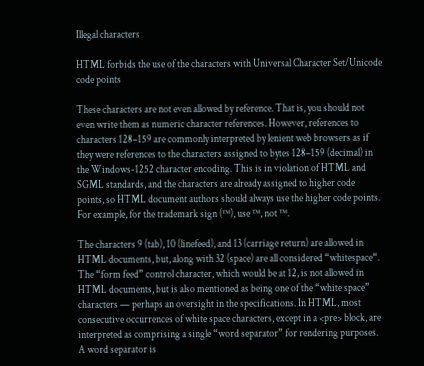Illegal characters

HTML forbids the use of the characters with Universal Character Set/Unicode code points

These characters are not even allowed by reference. That is, you should not even write them as numeric character references. However, references to characters 128–159 are commonly interpreted by lenient web browsers as if they were references to the characters assigned to bytes 128–159 (decimal) in the Windows-1252 character encoding. This is in violation of HTML and SGML standards, and the characters are already assigned to higher code points, so HTML document authors should always use the higher code points. For example, for the trademark sign (™), use ™, not ™.

The characters 9 (tab), 10 (linefeed), and 13 (carriage return) are allowed in HTML documents, but, along with 32 (space) are all considered “whitespace“. The “form feed” control character, which would be at 12, is not allowed in HTML documents, but is also mentioned as being one of the “white space” characters — perhaps an oversight in the specifications. In HTML, most consecutive occurrences of white space characters, except in a <pre> block, are interpreted as comprising a single “word separator” for rendering purposes. A word separator is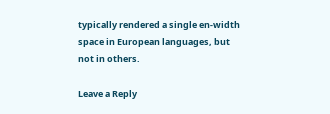typically rendered a single en-width space in European languages, but not in others.

Leave a Reply